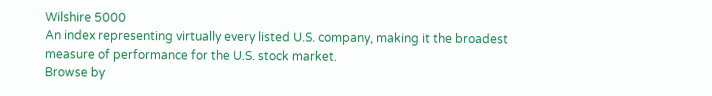Wilshire 5000
An index representing virtually every listed U.S. company, making it the broadest measure of performance for the U.S. stock market.
Browse by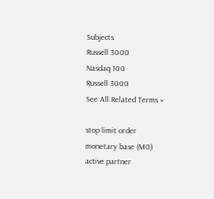Subjects
Russell 3000
Nasdaq 100
Russell 3000
See All Related Terms »

stop limit order
monetary base (M0)
active partner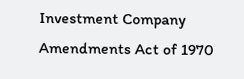Investment Company Amendments Act of 1970